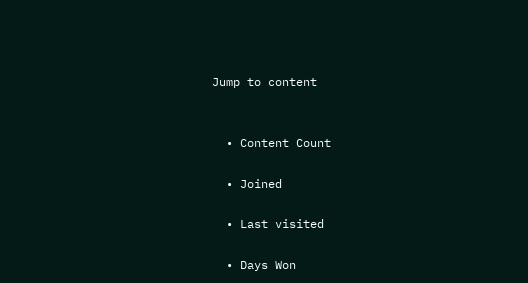Jump to content


  • Content Count

  • Joined

  • Last visited

  • Days Won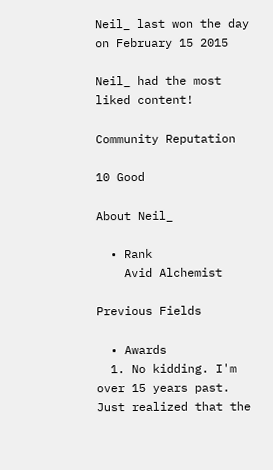Neil_ last won the day on February 15 2015

Neil_ had the most liked content!

Community Reputation

10 Good

About Neil_

  • Rank
    Avid Alchemist

Previous Fields

  • Awards
  1. No kidding. I'm over 15 years past. Just realized that the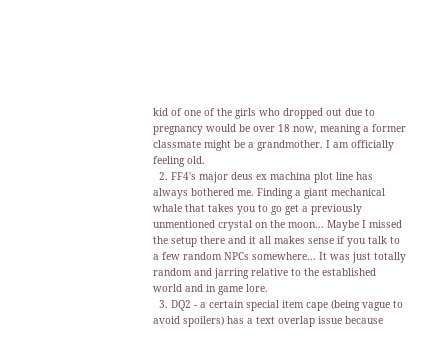kid of one of the girls who dropped out due to pregnancy would be over 18 now, meaning a former classmate might be a grandmother. I am officially feeling old.
  2. FF4's major deus ex machina plot line has always bothered me. Finding a giant mechanical whale that takes you to go get a previously unmentioned crystal on the moon... Maybe I missed the setup there and it all makes sense if you talk to a few random NPCs somewhere... It was just totally random and jarring relative to the established world and in game lore.
  3. DQ2 - a certain special item cape (being vague to avoid spoilers) has a text overlap issue because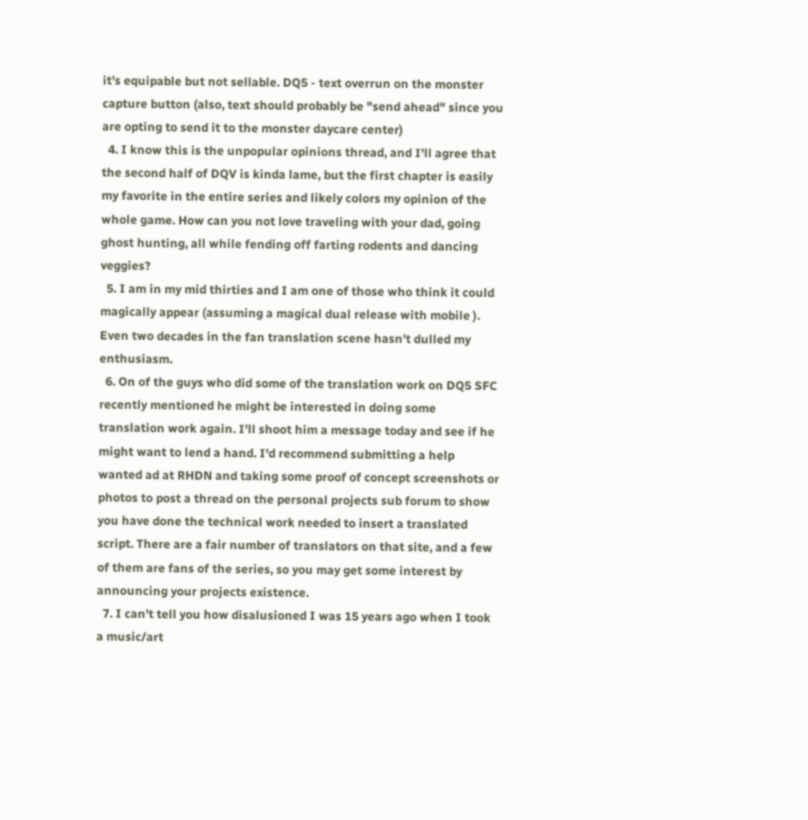it's equipable but not sellable. DQ5 - text overrun on the monster capture button (also, text should probably be "send ahead" since you are opting to send it to the monster daycare center)
  4. I know this is the unpopular opinions thread, and I'll agree that the second half of DQV is kinda lame, but the first chapter is easily my favorite in the entire series and likely colors my opinion of the whole game. How can you not love traveling with your dad, going ghost hunting, all while fending off farting rodents and dancing veggies?
  5. I am in my mid thirties and I am one of those who think it could magically appear (assuming a magical dual release with mobile ). Even two decades in the fan translation scene hasn't dulled my enthusiasm.
  6. On of the guys who did some of the translation work on DQ5 SFC recently mentioned he might be interested in doing some translation work again. I'll shoot him a message today and see if he might want to lend a hand. I'd recommend submitting a help wanted ad at RHDN and taking some proof of concept screenshots or photos to post a thread on the personal projects sub forum to show you have done the technical work needed to insert a translated script. There are a fair number of translators on that site, and a few of them are fans of the series, so you may get some interest by announcing your projects existence.
  7. I can't tell you how disalusioned I was 15 years ago when I took a music/art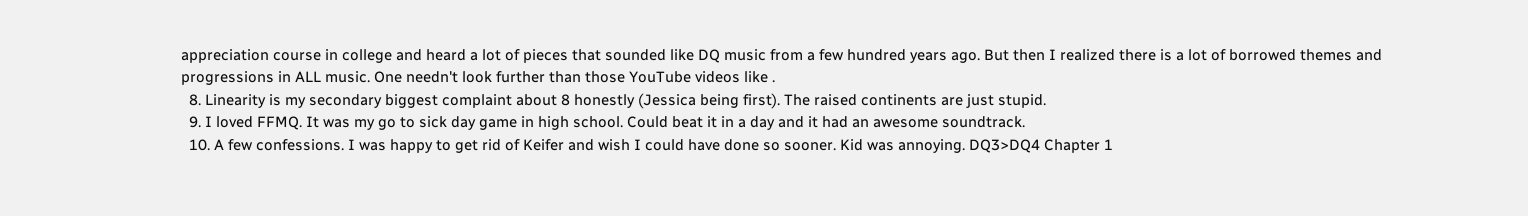appreciation course in college and heard a lot of pieces that sounded like DQ music from a few hundred years ago. But then I realized there is a lot of borrowed themes and progressions in ALL music. One needn't look further than those YouTube videos like .
  8. Linearity is my secondary biggest complaint about 8 honestly (Jessica being first). The raised continents are just stupid.
  9. I loved FFMQ. It was my go to sick day game in high school. Could beat it in a day and it had an awesome soundtrack.
  10. A few confessions. I was happy to get rid of Keifer and wish I could have done so sooner. Kid was annoying. DQ3>DQ4 Chapter 1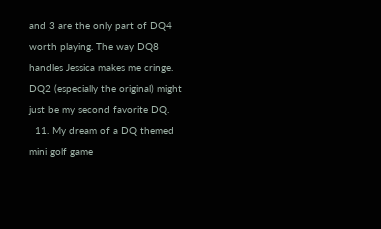and 3 are the only part of DQ4 worth playing. The way DQ8 handles Jessica makes me cringe. DQ2 (especially the original) might just be my second favorite DQ.
  11. My dream of a DQ themed mini golf game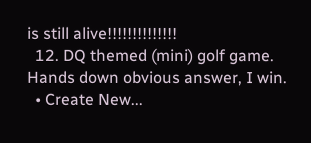is still alive!!!!!!!!!!!!!!
  12. DQ themed (mini) golf game. Hands down obvious answer, I win.
  • Create New...